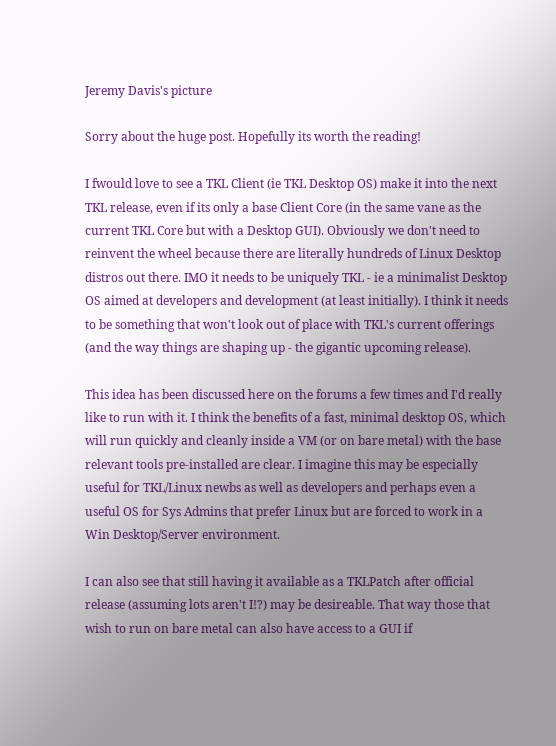Jeremy Davis's picture

Sorry about the huge post. Hopefully its worth the reading!

I fwould love to see a TKL Client (ie TKL Desktop OS) make it into the next TKL release, even if its only a base Client Core (in the same vane as the current TKL Core but with a Desktop GUI). Obviously we don't need to reinvent the wheel because there are literally hundreds of Linux Desktop distros out there. IMO it needs to be uniquely TKL - ie a minimalist Desktop OS aimed at developers and development (at least initially). I think it needs to be something that won't look out of place with TKL's current offerings (and the way things are shaping up - the gigantic upcoming release).

This idea has been discussed here on the forums a few times and I'd really like to run with it. I think the benefits of a fast, minimal desktop OS, which will run quickly and cleanly inside a VM (or on bare metal) with the base relevant tools pre-installed are clear. I imagine this may be especially useful for TKL/Linux newbs as well as developers and perhaps even a useful OS for Sys Admins that prefer Linux but are forced to work in a Win Desktop/Server environment.

I can also see that still having it available as a TKLPatch after official release (assuming lots aren't I!?) may be desireable. That way those that wish to run on bare metal can also have access to a GUI if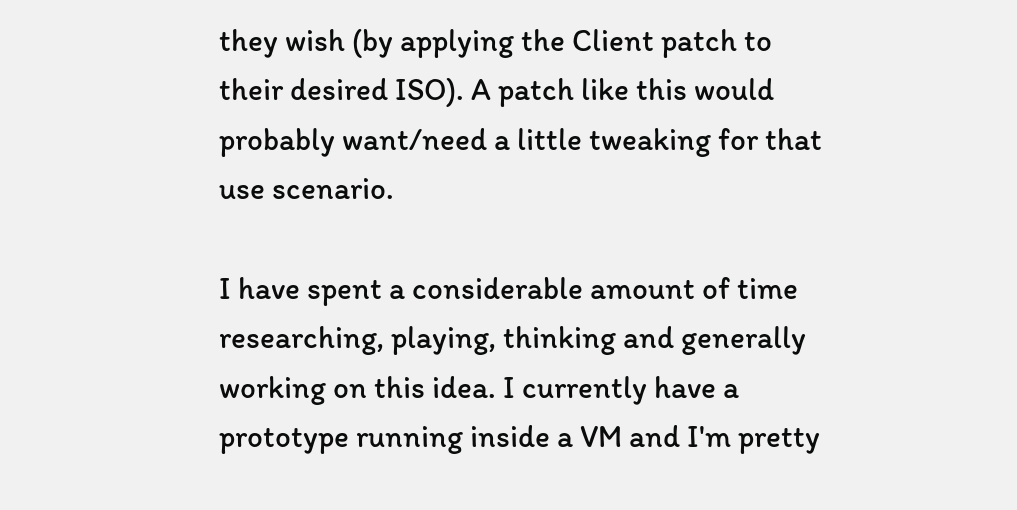they wish (by applying the Client patch to their desired ISO). A patch like this would probably want/need a little tweaking for that use scenario.

I have spent a considerable amount of time researching, playing, thinking and generally working on this idea. I currently have a prototype running inside a VM and I'm pretty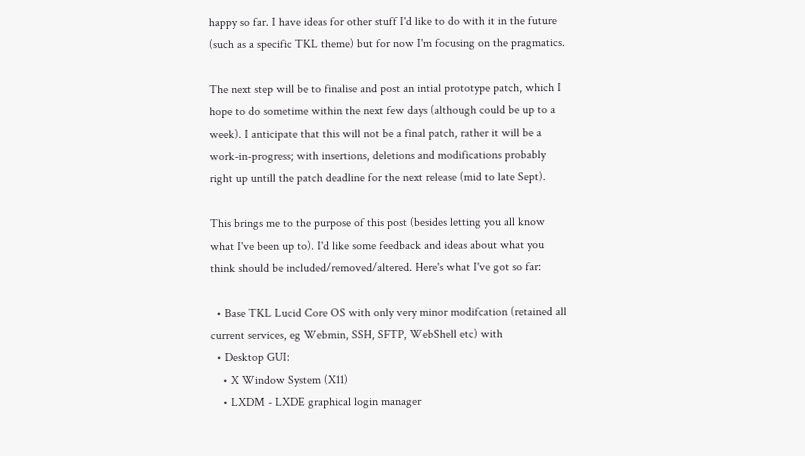happy so far. I have ideas for other stuff I'd like to do with it in the future (such as a specific TKL theme) but for now I'm focusing on the pragmatics.

The next step will be to finalise and post an intial prototype patch, which I hope to do sometime within the next few days (although could be up to a week). I anticipate that this will not be a final patch, rather it will be a work-in-progress; with insertions, deletions and modifications probably right up untill the patch deadline for the next release (mid to late Sept).

This brings me to the purpose of this post (besides letting you all know what I've been up to). I'd like some feedback and ideas about what you think should be included/removed/altered. Here's what I've got so far:

  • Base TKL Lucid Core OS with only very minor modifcation (retained all current services, eg Webmin, SSH, SFTP, WebShell etc) with
  • Desktop GUI:
    • X Window System (X11)
    • LXDM - LXDE graphical login manager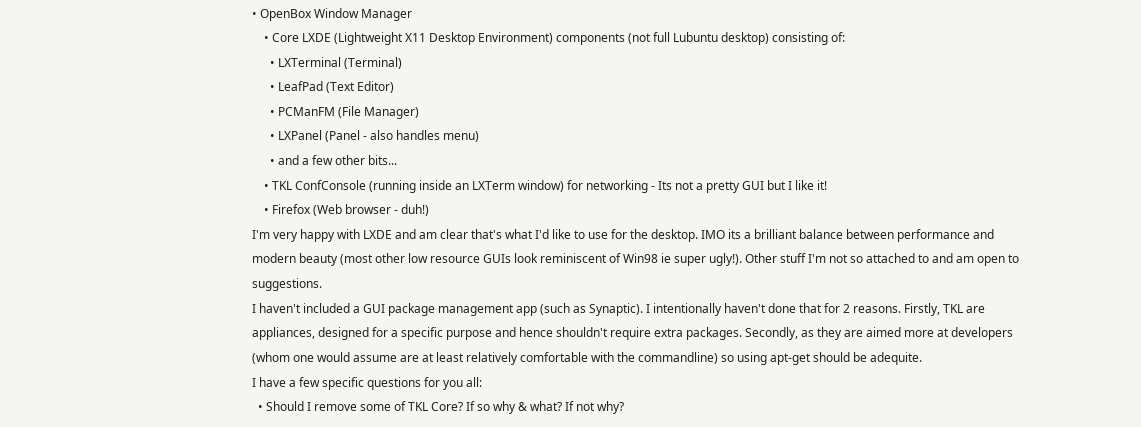• OpenBox Window Manager
    • Core LXDE (Lightweight X11 Desktop Environment) components (not full Lubuntu desktop) consisting of:
      • LXTerminal (Terminal)
      • LeafPad (Text Editor)
      • PCManFM (File Manager)
      • LXPanel (Panel - also handles menu)
      • and a few other bits...
    • TKL ConfConsole (running inside an LXTerm window) for networking - Its not a pretty GUI but I like it!
    • Firefox (Web browser - duh!)
I'm very happy with LXDE and am clear that's what I'd like to use for the desktop. IMO its a brilliant balance between performance and modern beauty (most other low resource GUIs look reminiscent of Win98 ie super ugly!). Other stuff I'm not so attached to and am open to suggestions.
I haven't included a GUI package management app (such as Synaptic). I intentionally haven't done that for 2 reasons. Firstly, TKL are appliances, designed for a specific purpose and hence shouldn't require extra packages. Secondly, as they are aimed more at developers (whom one would assume are at least relatively comfortable with the commandline) so using apt-get should be adequite.
I have a few specific questions for you all:
  • Should I remove some of TKL Core? If so why & what? If not why?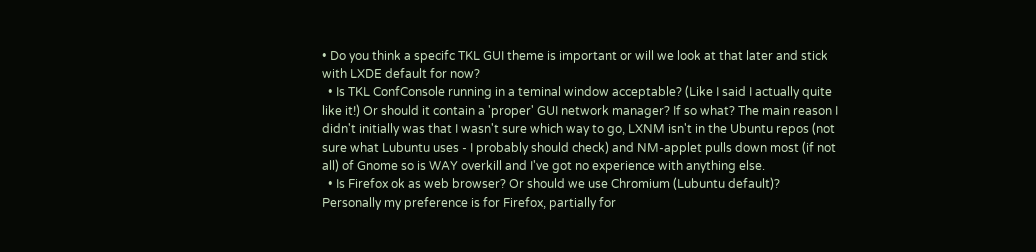• Do you think a specifc TKL GUI theme is important or will we look at that later and stick with LXDE default for now?
  • Is TKL ConfConsole running in a teminal window acceptable? (Like I said I actually quite like it!) Or should it contain a 'proper' GUI network manager? If so what? The main reason I didn't initially was that I wasn't sure which way to go, LXNM isn't in the Ubuntu repos (not sure what Lubuntu uses - I probably should check) and NM-applet pulls down most (if not all) of Gnome so is WAY overkill and I've got no experience with anything else.
  • Is Firefox ok as web browser? Or should we use Chromium (Lubuntu default)? Personally my preference is for Firefox, partially for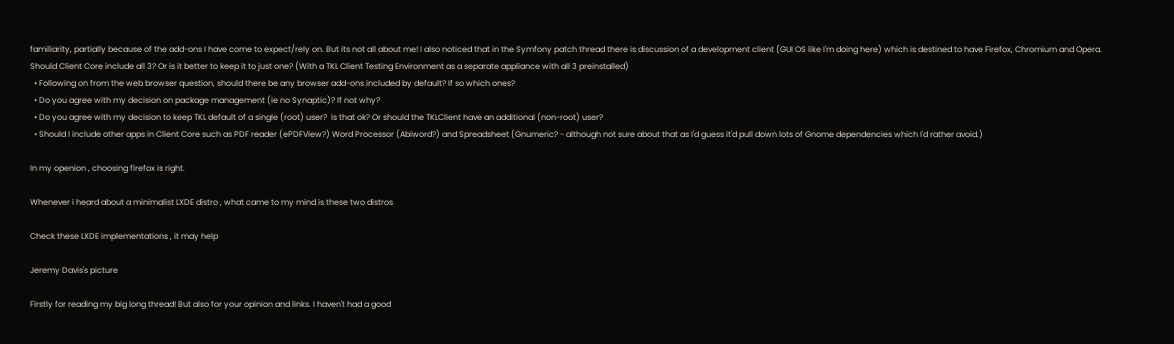familiarity, partially because of the add-ons I have come to expect/rely on. But its not all about me! I also noticed that in the Symfony patch thread there is discussion of a development client (GUI OS like I'm doing here) which is destined to have Firefox, Chromium and Opera. Should Client Core include all 3? Or is it better to keep it to just one? (With a TKL Client Testing Environment as a separate appliance with all 3 preinstalled)
  • Following on from the web browser question, should there be any browser add-ons included by default? If so which ones?
  • Do you agree with my decision on package management (ie no Synaptic)? If not why?
  • Do you agree with my decision to keep TKL default of a single (root) user?  Is that ok? Or should the TKLClient have an additional (non-root) user?
  • Should I include other apps in Client Core such as PDF reader (ePDFView?) Word Processor (Abiword?) and Spreadsheet (Gnumeric? - although not sure about that as I'd guess it'd pull down lots of Gnome dependencies which I'd rather avoid.)

In my openion , choosing firefox is right.

Whenever i heard about a minimalist LXDE distro , what came to my mind is these two distros

Check these LXDE implementations , it may help

Jeremy Davis's picture

Firstly for reading my big long thread! But also for your opinion and links. I haven't had a good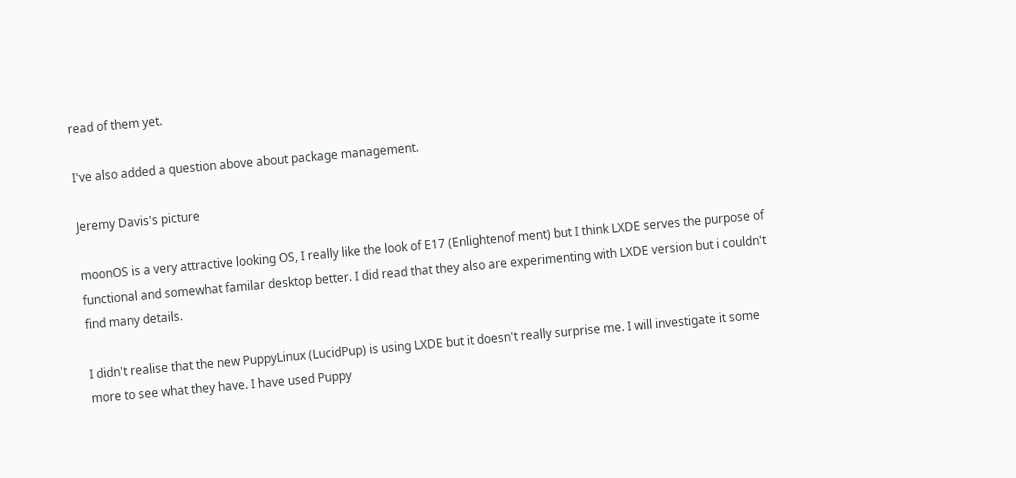read of them yet.

I've also added a question above about package management.

Jeremy Davis's picture

moonOS is a very attractive looking OS, I really like the look of E17 (Enlightenof ment) but I think LXDE serves the purpose of functional and somewhat familar desktop better. I did read that they also are experimenting with LXDE version but i couldn't find many details.

I didn't realise that the new PuppyLinux (LucidPup) is using LXDE but it doesn't really surprise me. I will investigate it some more to see what they have. I have used Puppy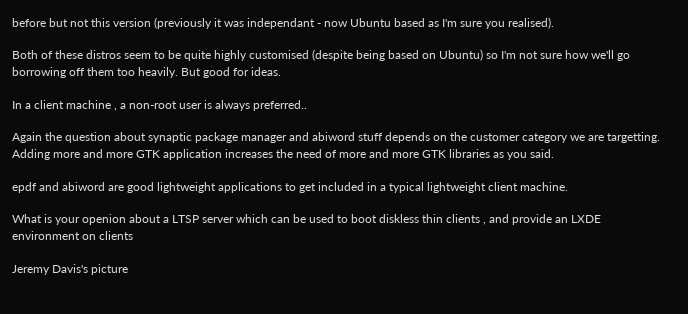before but not this version (previously it was independant - now Ubuntu based as I'm sure you realised).

Both of these distros seem to be quite highly customised (despite being based on Ubuntu) so I'm not sure how we'll go borrowing off them too heavily. But good for ideas.

In a client machine , a non-root user is always preferred..

Again the question about synaptic package manager and abiword stuff depends on the customer category we are targetting. Adding more and more GTK application increases the need of more and more GTK libraries as you said.

epdf and abiword are good lightweight applications to get included in a typical lightweight client machine.

What is your openion about a LTSP server which can be used to boot diskless thin clients , and provide an LXDE environment on clients

Jeremy Davis's picture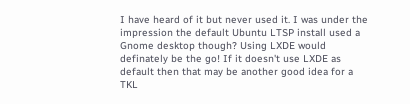I have heard of it but never used it. I was under the impression the default Ubuntu LTSP install used a Gnome desktop though? Using LXDE would definately be the go! If it doesn't use LXDE as default then that may be another good idea for a TKL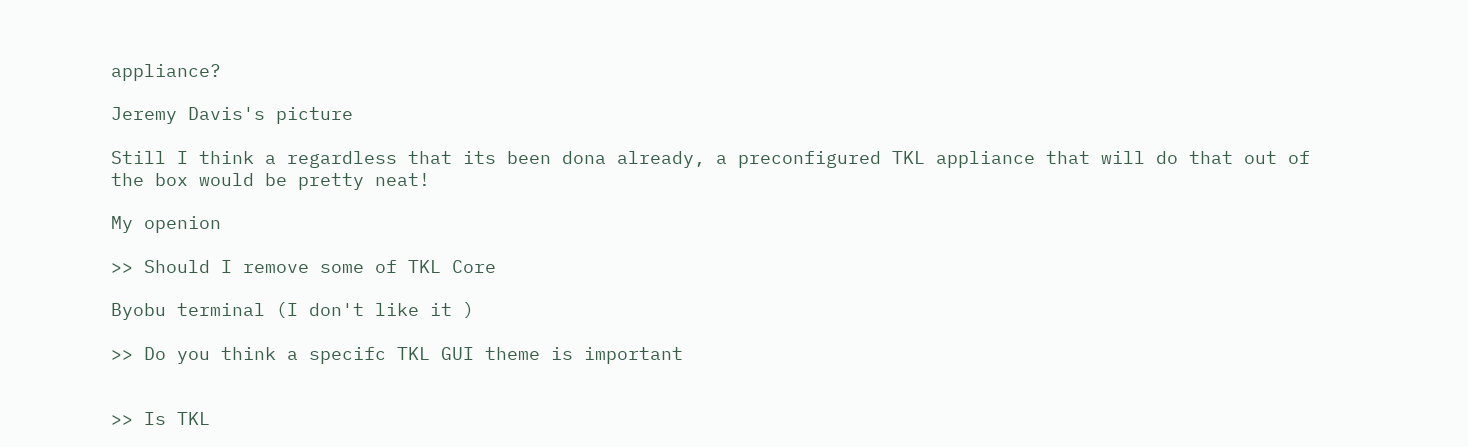appliance?

Jeremy Davis's picture

Still I think a regardless that its been dona already, a preconfigured TKL appliance that will do that out of the box would be pretty neat!

My openion

>> Should I remove some of TKL Core

Byobu terminal (I don't like it )

>> Do you think a specifc TKL GUI theme is important


>> Is TKL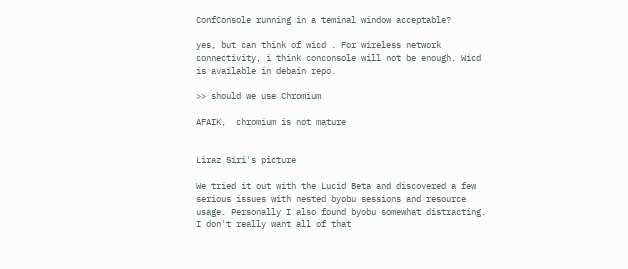ConfConsole running in a teminal window acceptable?

yes, but can think of wicd . For wireless network connectivity, i think conconsole will not be enough. Wicd is available in debain repo.

>> should we use Chromium

AFAIK,  chromium is not mature


Liraz Siri's picture

We tried it out with the Lucid Beta and discovered a few serious issues with nested byobu sessions and resource usage. Personally I also found byobu somewhat distracting. I don't really want all of that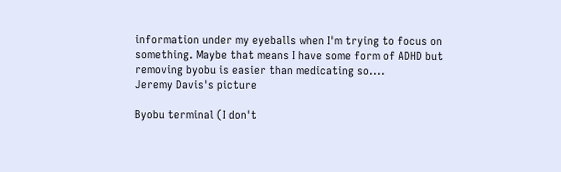information under my eyeballs when I'm trying to focus on something. Maybe that means I have some form of ADHD but removing byobu is easier than medicating so....
Jeremy Davis's picture

Byobu terminal (I don't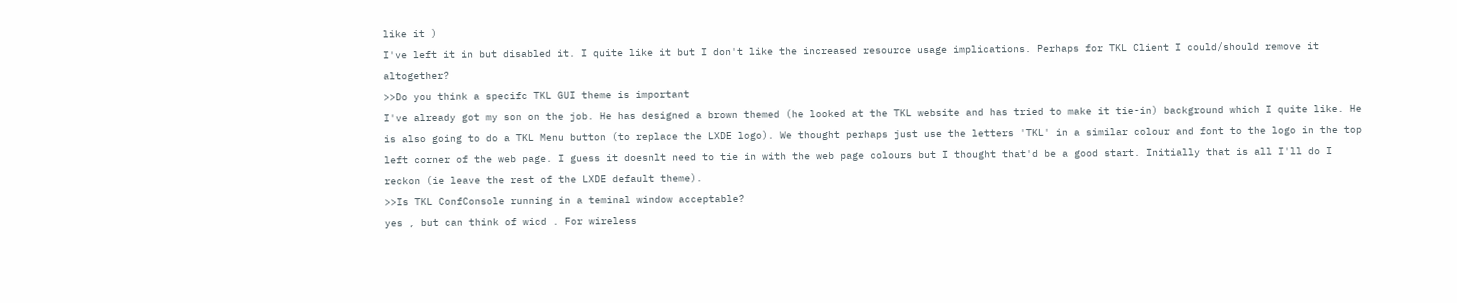like it )
I've left it in but disabled it. I quite like it but I don't like the increased resource usage implications. Perhaps for TKL Client I could/should remove it altogether?
>>Do you think a specifc TKL GUI theme is important
I've already got my son on the job. He has designed a brown themed (he looked at the TKL website and has tried to make it tie-in) background which I quite like. He is also going to do a TKL Menu button (to replace the LXDE logo). We thought perhaps just use the letters 'TKL' in a similar colour and font to the logo in the top left corner of the web page. I guess it doesnlt need to tie in with the web page colours but I thought that'd be a good start. Initially that is all I'll do I reckon (ie leave the rest of the LXDE default theme).
>>Is TKL ConfConsole running in a teminal window acceptable?
yes , but can think of wicd . For wireless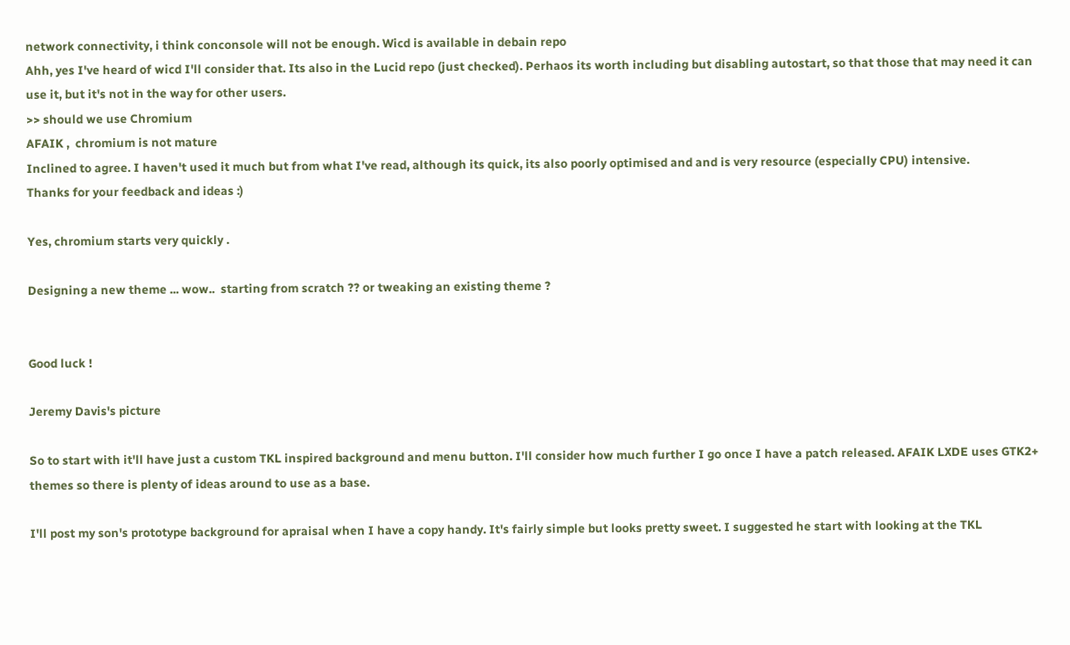network connectivity, i think conconsole will not be enough. Wicd is available in debain repo
Ahh, yes I've heard of wicd I'll consider that. Its also in the Lucid repo (just checked). Perhaos its worth including but disabling autostart, so that those that may need it can use it, but it's not in the way for other users.
>> should we use Chromium
AFAIK ,  chromium is not mature
Inclined to agree. I haven't used it much but from what I've read, although its quick, its also poorly optimised and and is very resource (especially CPU) intensive.
Thanks for your feedback and ideas :)

Yes, chromium starts very quickly .

Designing a new theme ... wow..  starting from scratch ?? or tweaking an existing theme ?


Good luck !

Jeremy Davis's picture

So to start with it'll have just a custom TKL inspired background and menu button. I'll consider how much further I go once I have a patch released. AFAIK LXDE uses GTK2+ themes so there is plenty of ideas around to use as a base.

I'll post my son's prototype background for apraisal when I have a copy handy. It's fairly simple but looks pretty sweet. I suggested he start with looking at the TKL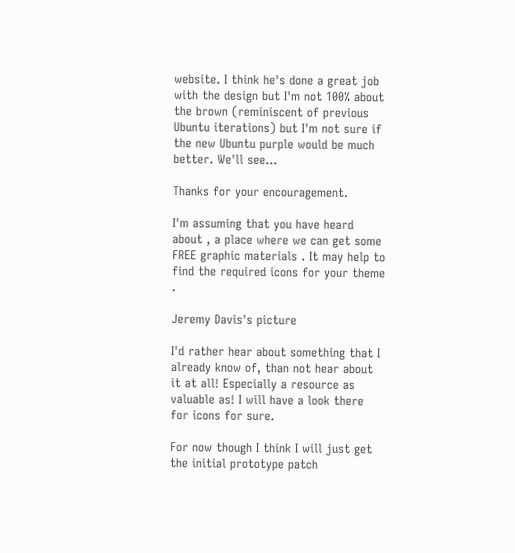website. I think he's done a great job with the design but I'm not 100% about the brown (reminiscent of previous Ubuntu iterations) but I'm not sure if the new Ubuntu purple would be much better. We'll see...

Thanks for your encouragement.

I'm assuming that you have heard about , a place where we can get some FREE graphic materials . It may help to find the required icons for your theme .

Jeremy Davis's picture

I'd rather hear about something that I already know of, than not hear about it at all! Especially a resource as valuable as! I will have a look there for icons for sure.

For now though I think I will just get the initial prototype patch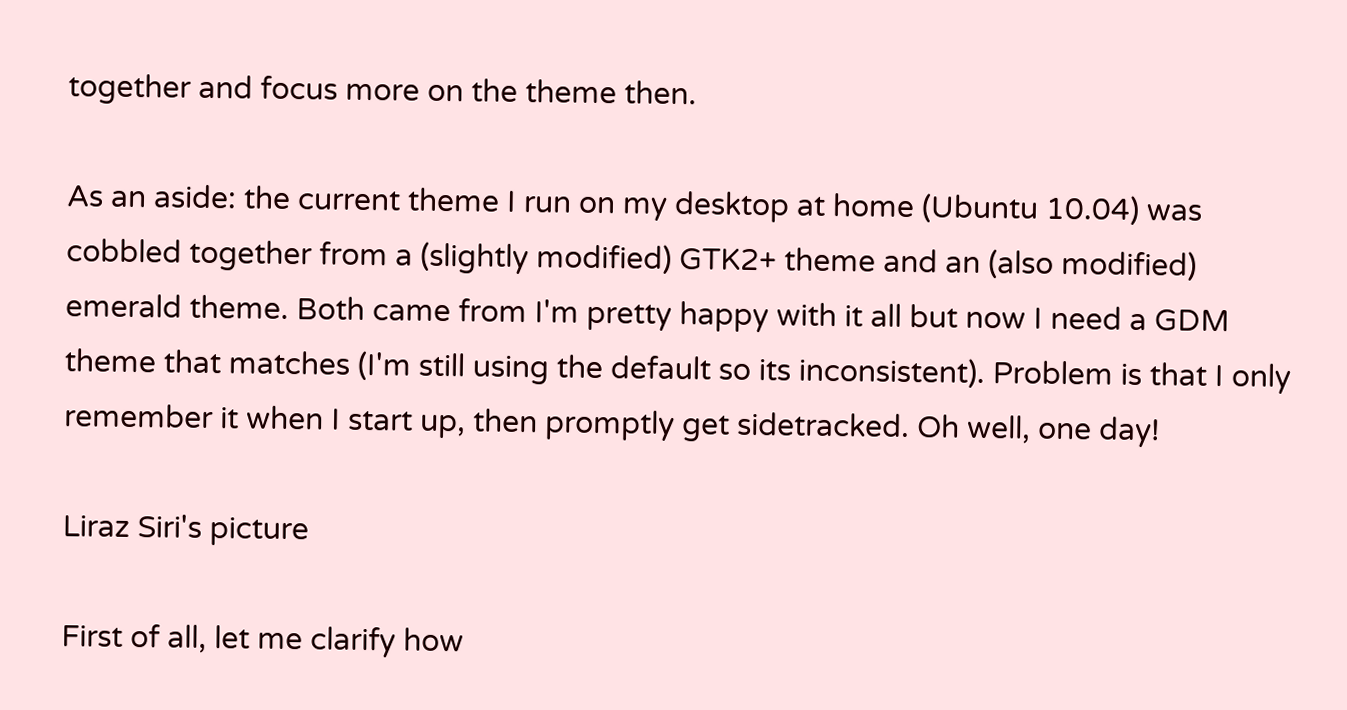together and focus more on the theme then.

As an aside: the current theme I run on my desktop at home (Ubuntu 10.04) was cobbled together from a (slightly modified) GTK2+ theme and an (also modified) emerald theme. Both came from I'm pretty happy with it all but now I need a GDM theme that matches (I'm still using the default so its inconsistent). Problem is that I only remember it when I start up, then promptly get sidetracked. Oh well, one day!

Liraz Siri's picture

First of all, let me clarify how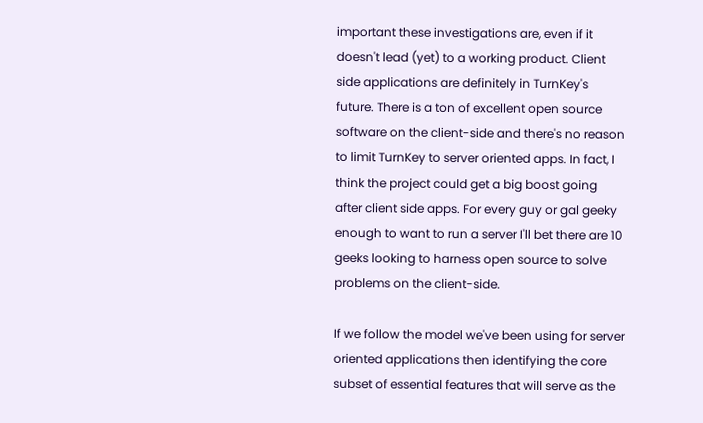important these investigations are, even if it doesn't lead (yet) to a working product. Client side applications are definitely in TurnKey's future. There is a ton of excellent open source software on the client-side and there's no reason to limit TurnKey to server oriented apps. In fact, I think the project could get a big boost going after client side apps. For every guy or gal geeky enough to want to run a server I'll bet there are 10 geeks looking to harness open source to solve problems on the client-side.

If we follow the model we've been using for server oriented applications then identifying the core subset of essential features that will serve as the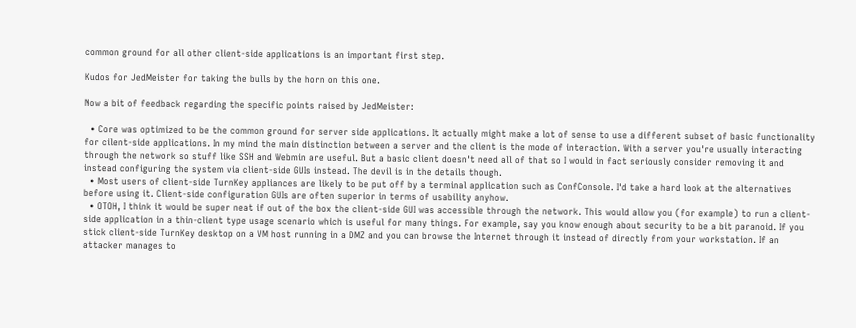common ground for all other client-side applications is an important first step.

Kudos for JedMeister for taking the bulls by the horn on this one.

Now a bit of feedback regarding the specific points raised by JedMeister:

  • Core was optimized to be the common ground for server side applications. It actually might make a lot of sense to use a different subset of basic functionality for cilent-side applications. In my mind the main distinction between a server and the client is the mode of interaction. With a server you're usually interacting through the network so stuff like SSH and Webmin are useful. But a basic client doesn't need all of that so I would in fact seriously consider removing it and instead configuring the system via client-side GUIs instead. The devil is in the details though.
  • Most users of client-side TurnKey appliances are likely to be put off by a terminal application such as ConfConsole. I'd take a hard look at the alternatives before using it. Client-side configuration GUIs are often superior in terms of usability anyhow.
  • OTOH, I think it would be super neat if out of the box the client-side GUI was accessible through the network. This would allow you (for example) to run a client-side application in a thin-client type usage scenario which is useful for many things. For example, say you know enough about security to be a bit paranoid. If you stick client-side TurnKey desktop on a VM host running in a DMZ and you can browse the Internet through it instead of directly from your workstation. If an attacker manages to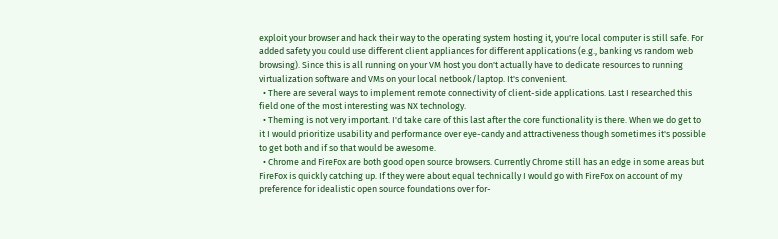exploit your browser and hack their way to the operating system hosting it, you're local computer is still safe. For added safety you could use different client appliances for different applications (e.g., banking vs random web browsing). Since this is all running on your VM host you don't actually have to dedicate resources to running virtualization software and VMs on your local netbook/laptop. It's convenient.
  • There are several ways to implement remote connectivity of client-side applications. Last I researched this field one of the most interesting was NX technology.
  • Theming is not very important. I'd take care of this last after the core functionality is there. When we do get to it I would prioritize usability and performance over eye-candy and attractiveness though sometimes it's possible to get both and if so that would be awesome.
  • Chrome and FireFox are both good open source browsers. Currently Chrome still has an edge in some areas but FireFox is quickly catching up. If they were about equal technically I would go with FireFox on account of my preference for idealistic open source foundations over for-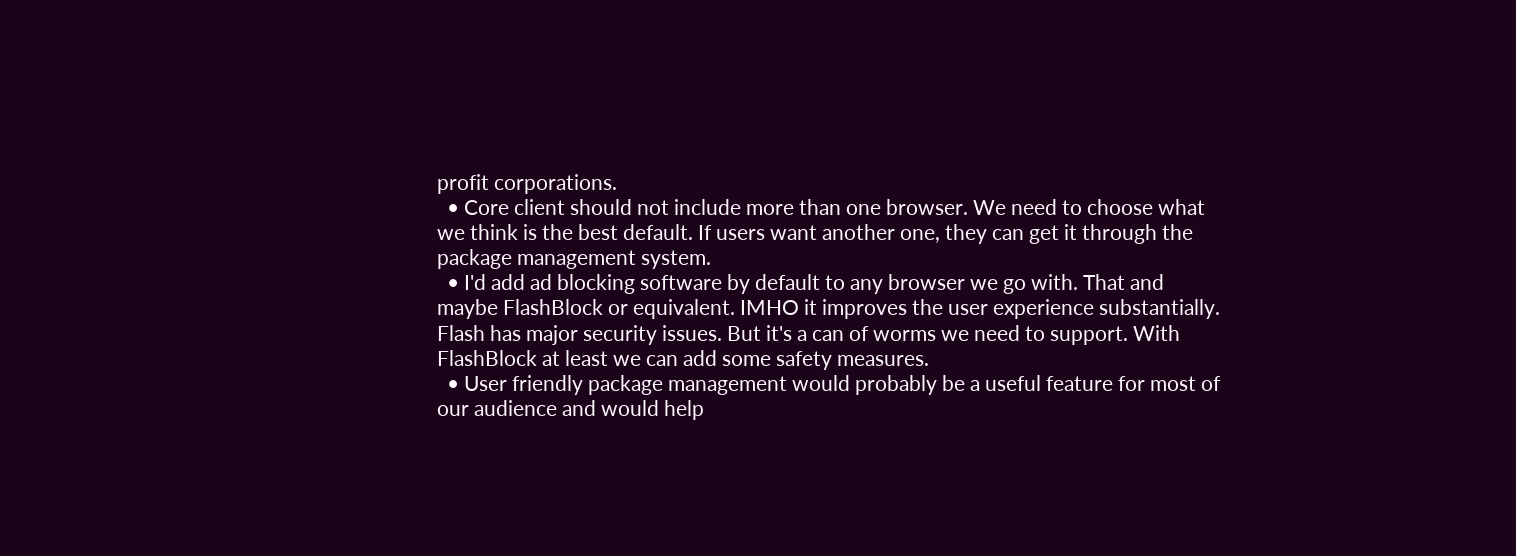profit corporations.
  • Core client should not include more than one browser. We need to choose what we think is the best default. If users want another one, they can get it through the package management system.
  • I'd add ad blocking software by default to any browser we go with. That and maybe FlashBlock or equivalent. IMHO it improves the user experience substantially. Flash has major security issues. But it's a can of worms we need to support. With FlashBlock at least we can add some safety measures.
  • User friendly package management would probably be a useful feature for most of our audience and would help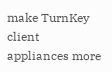make TurnKey client appliances more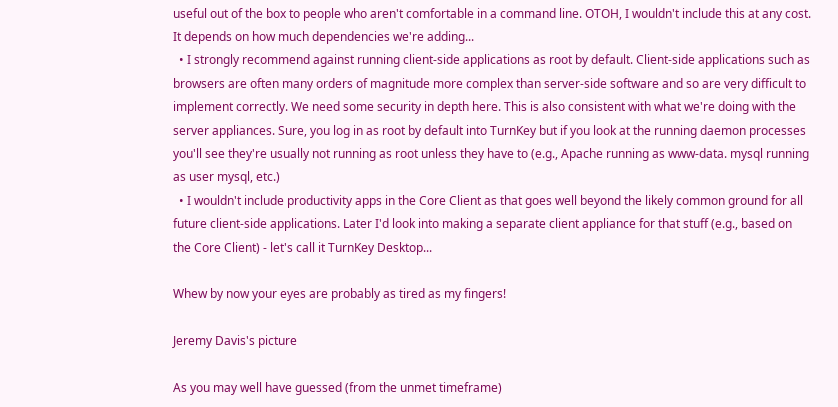useful out of the box to people who aren't comfortable in a command line. OTOH, I wouldn't include this at any cost. It depends on how much dependencies we're adding...
  • I strongly recommend against running client-side applications as root by default. Client-side applications such as browsers are often many orders of magnitude more complex than server-side software and so are very difficult to implement correctly. We need some security in depth here. This is also consistent with what we're doing with the server appliances. Sure, you log in as root by default into TurnKey but if you look at the running daemon processes you'll see they're usually not running as root unless they have to (e.g., Apache running as www-data. mysql running as user mysql, etc.)
  • I wouldn't include productivity apps in the Core Client as that goes well beyond the likely common ground for all future client-side applications. Later I'd look into making a separate client appliance for that stuff (e.g., based on the Core Client) - let's call it TurnKey Desktop...

Whew by now your eyes are probably as tired as my fingers!

Jeremy Davis's picture

As you may well have guessed (from the unmet timeframe)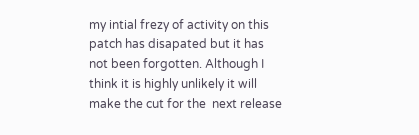my intial frezy of activity on this patch has disapated but it has not been forgotten. Although I think it is highly unlikely it will make the cut for the  next release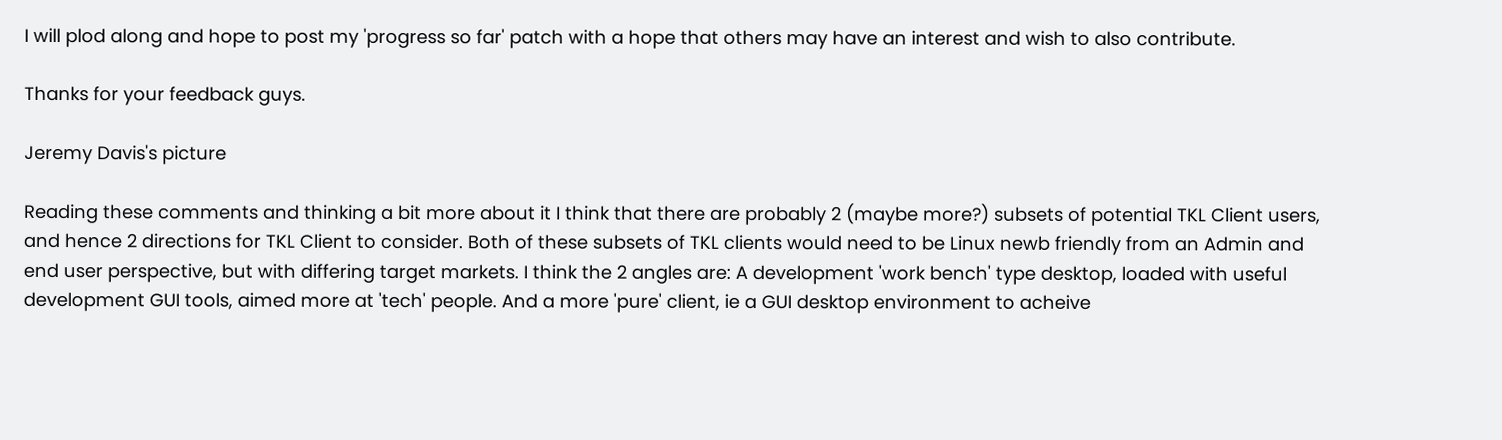I will plod along and hope to post my 'progress so far' patch with a hope that others may have an interest and wish to also contribute.

Thanks for your feedback guys.

Jeremy Davis's picture

Reading these comments and thinking a bit more about it I think that there are probably 2 (maybe more?) subsets of potential TKL Client users, and hence 2 directions for TKL Client to consider. Both of these subsets of TKL clients would need to be Linux newb friendly from an Admin and end user perspective, but with differing target markets. I think the 2 angles are: A development 'work bench' type desktop, loaded with useful development GUI tools, aimed more at 'tech' people. And a more 'pure' client, ie a GUI desktop environment to acheive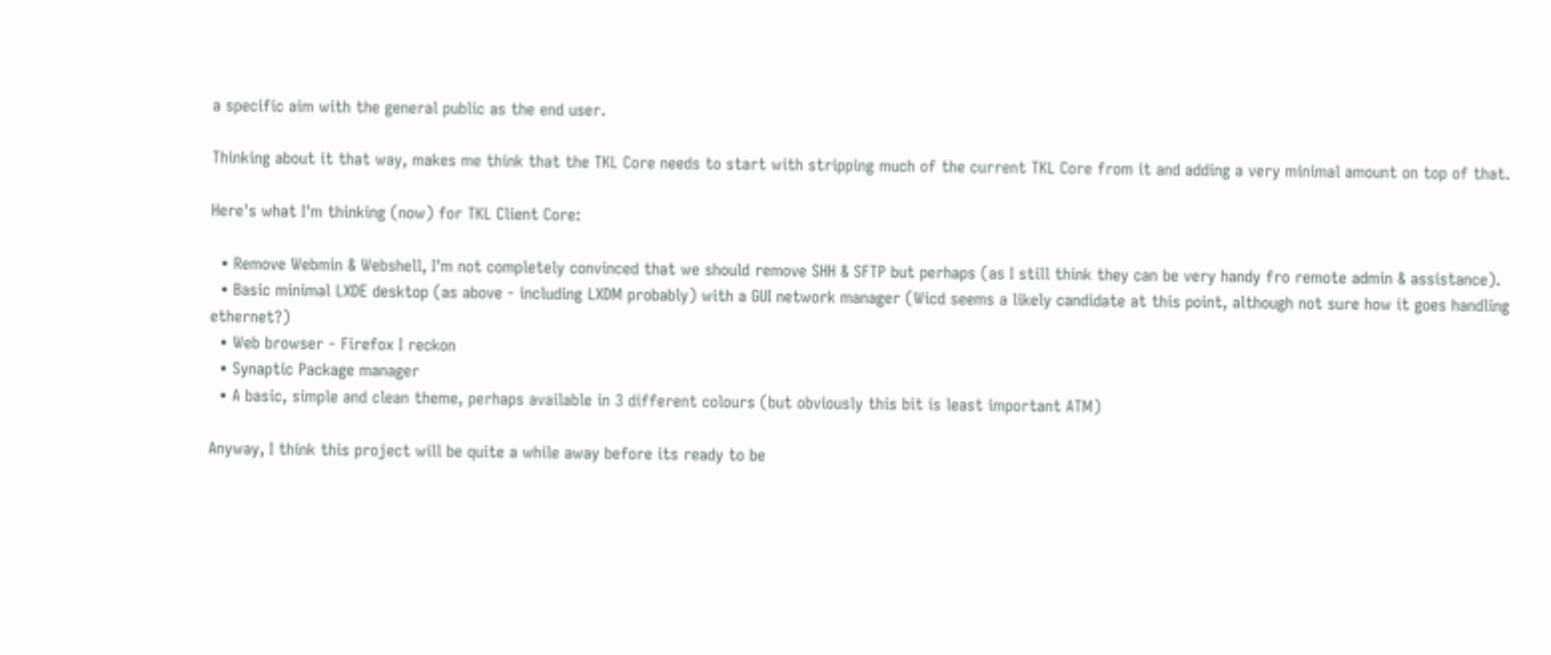a specific aim with the general public as the end user.

Thinking about it that way, makes me think that the TKL Core needs to start with stripping much of the current TKL Core from it and adding a very minimal amount on top of that.

Here's what I'm thinking (now) for TKL Client Core:

  • Remove Webmin & Webshell, I'm not completely convinced that we should remove SHH & SFTP but perhaps (as I still think they can be very handy fro remote admin & assistance).
  • Basic minimal LXDE desktop (as above - including LXDM probably) with a GUI network manager (Wicd seems a likely candidate at this point, although not sure how it goes handling ethernet?)
  • Web browser - Firefox I reckon
  • Synaptic Package manager
  • A basic, simple and clean theme, perhaps available in 3 different colours (but obviously this bit is least important ATM)

Anyway, I think this project will be quite a while away before its ready to be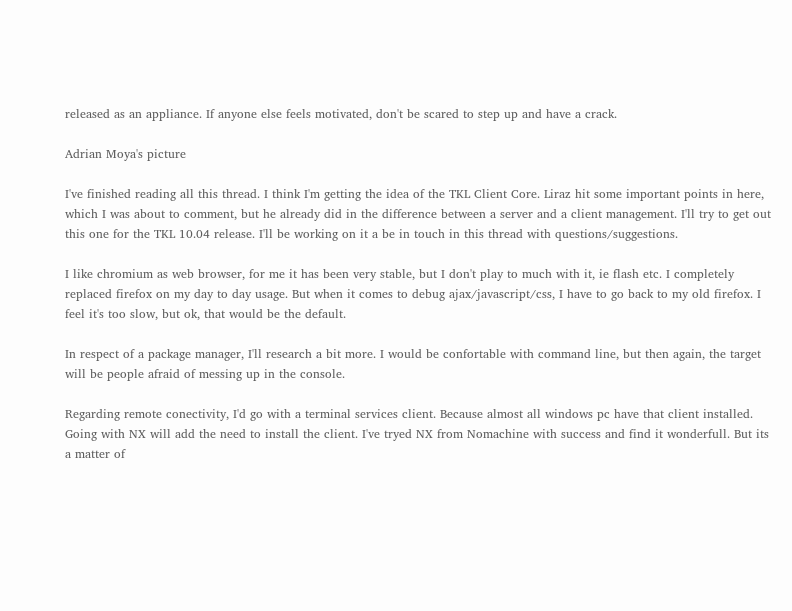released as an appliance. If anyone else feels motivated, don't be scared to step up and have a crack.

Adrian Moya's picture

I've finished reading all this thread. I think I'm getting the idea of the TKL Client Core. Liraz hit some important points in here, which I was about to comment, but he already did in the difference between a server and a client management. I'll try to get out this one for the TKL 10.04 release. I'll be working on it a be in touch in this thread with questions/suggestions.

I like chromium as web browser, for me it has been very stable, but I don't play to much with it, ie flash etc. I completely replaced firefox on my day to day usage. But when it comes to debug ajax/javascript/css, I have to go back to my old firefox. I feel it's too slow, but ok, that would be the default.

In respect of a package manager, I'll research a bit more. I would be confortable with command line, but then again, the target will be people afraid of messing up in the console.

Regarding remote conectivity, I'd go with a terminal services client. Because almost all windows pc have that client installed. Going with NX will add the need to install the client. I've tryed NX from Nomachine with success and find it wonderfull. But its a matter of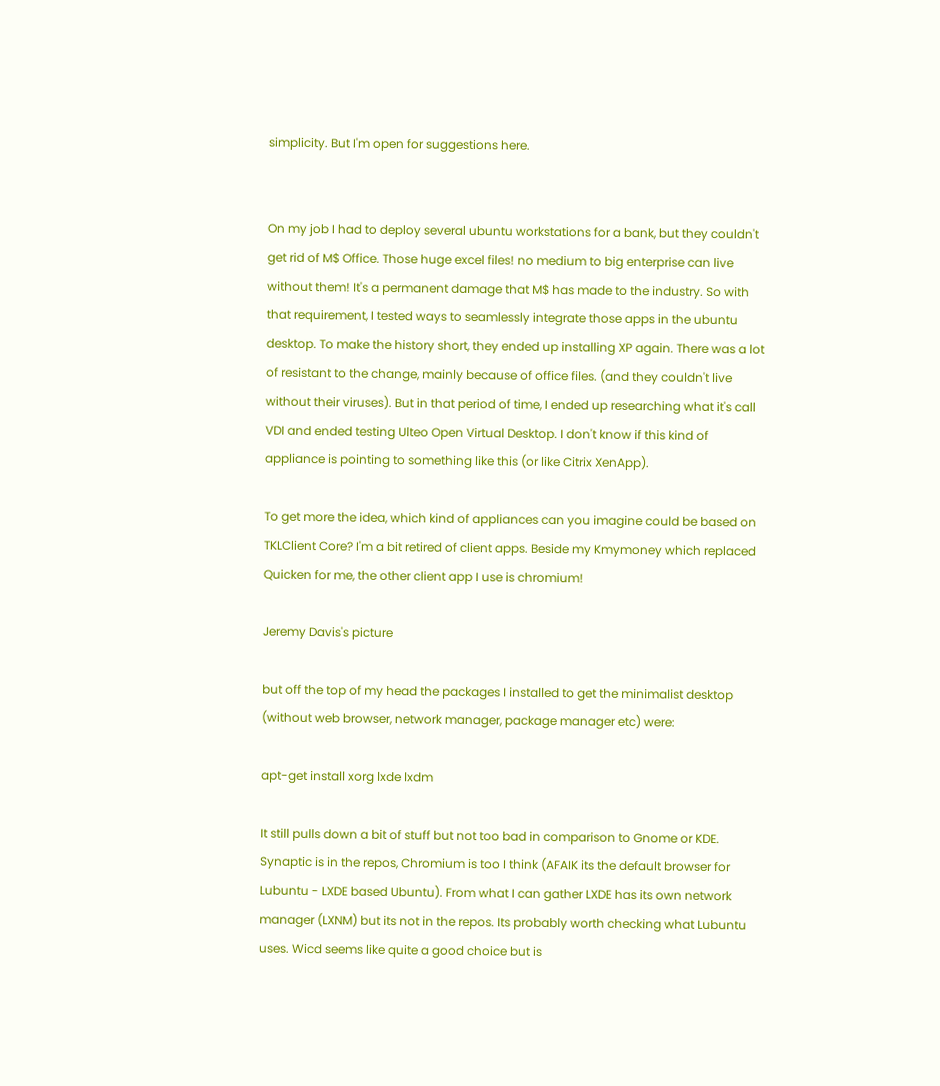simplicity. But I'm open for suggestions here.


On my job I had to deploy several ubuntu workstations for a bank, but they couldn't get rid of M$ Office. Those huge excel files! no medium to big enterprise can live without them! It's a permanent damage that M$ has made to the industry. So with that requirement, I tested ways to seamlessly integrate those apps in the ubuntu desktop. To make the history short, they ended up installing XP again. There was a lot of resistant to the change, mainly because of office files. (and they couldn't live without their viruses). But in that period of time, I ended up researching what it's call VDI and ended testing Ulteo Open Virtual Desktop. I don't know if this kind of appliance is pointing to something like this (or like Citrix XenApp).

To get more the idea, which kind of appliances can you imagine could be based on TKLClient Core? I'm a bit retired of client apps. Beside my Kmymoney which replaced Quicken for me, the other client app I use is chromium!

Jeremy Davis's picture

but off the top of my head the packages I installed to get the minimalist desktop (without web browser, network manager, package manager etc) were:

apt-get install xorg lxde lxdm

It still pulls down a bit of stuff but not too bad in comparison to Gnome or KDE. Synaptic is in the repos, Chromium is too I think (AFAIK its the default browser for Lubuntu - LXDE based Ubuntu). From what I can gather LXDE has its own network manager (LXNM) but its not in the repos. Its probably worth checking what Lubuntu uses. Wicd seems like quite a good choice but is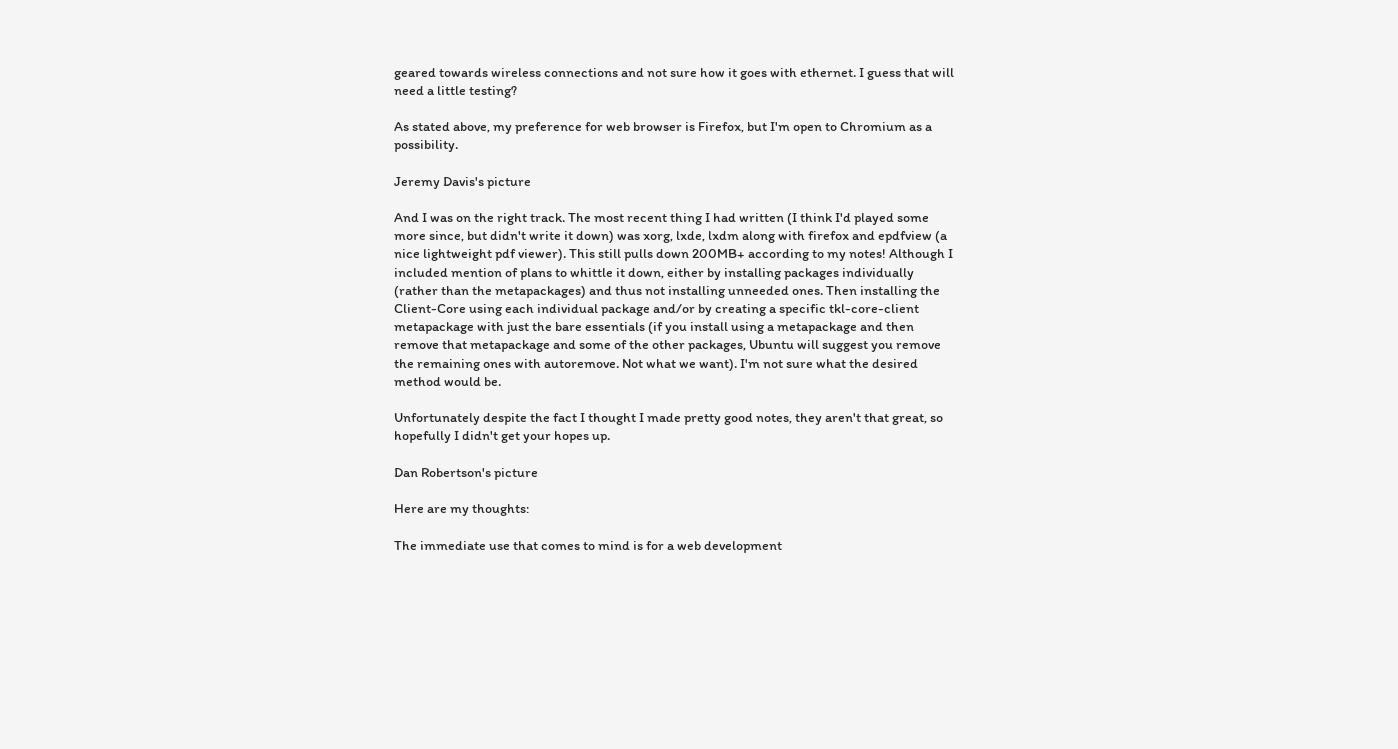geared towards wireless connections and not sure how it goes with ethernet. I guess that will need a little testing?

As stated above, my preference for web browser is Firefox, but I'm open to Chromium as a possibility.

Jeremy Davis's picture

And I was on the right track. The most recent thing I had written (I think I'd played some more since, but didn't write it down) was xorg, lxde, lxdm along with firefox and epdfview (a nice lightweight pdf viewer). This still pulls down 200MB+ according to my notes! Although I included mention of plans to whittle it down, either by installing packages individually (rather than the metapackages) and thus not installing unneeded ones. Then installing the Client-Core using each individual package and/or by creating a specific tkl-core-client metapackage with just the bare essentials (if you install using a metapackage and then remove that metapackage and some of the other packages, Ubuntu will suggest you remove the remaining ones with autoremove. Not what we want). I'm not sure what the desired method would be.

Unfortunately despite the fact I thought I made pretty good notes, they aren't that great, so hopefully I didn't get your hopes up.

Dan Robertson's picture

Here are my thoughts:

The immediate use that comes to mind is for a web development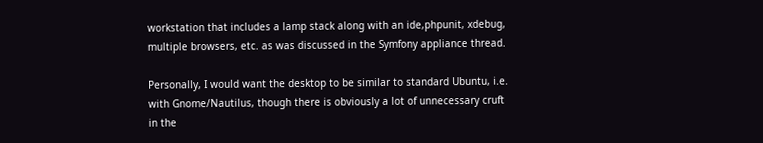workstation that includes a lamp stack along with an ide,phpunit, xdebug, multiple browsers, etc. as was discussed in the Symfony appliance thread.

Personally, I would want the desktop to be similar to standard Ubuntu, i.e. with Gnome/Nautilus, though there is obviously a lot of unnecessary cruft in the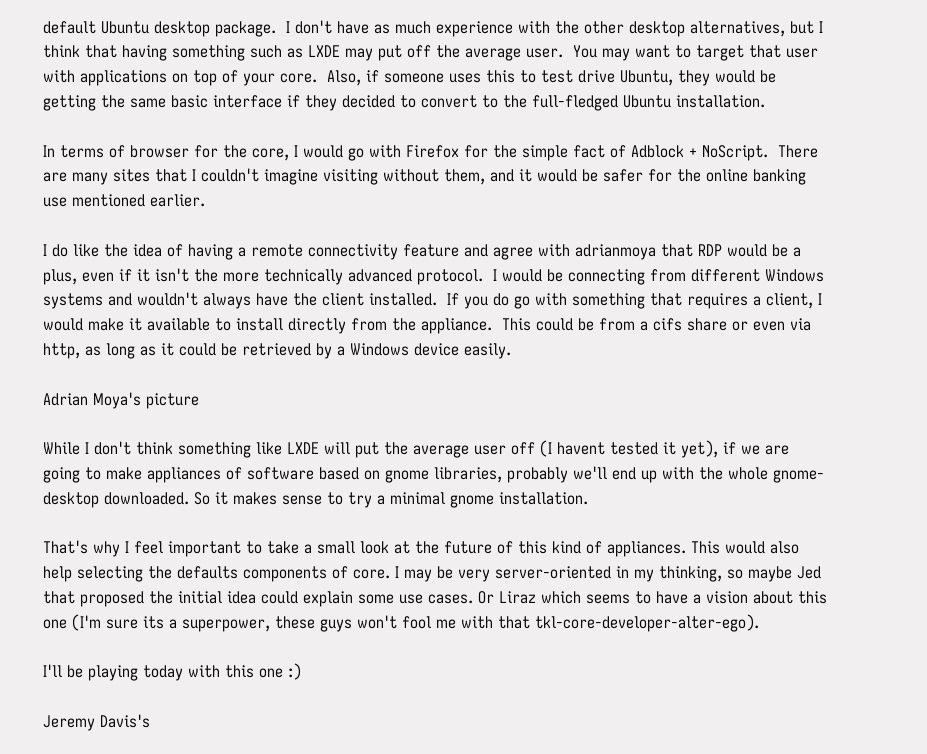default Ubuntu desktop package.  I don't have as much experience with the other desktop alternatives, but I think that having something such as LXDE may put off the average user.  You may want to target that user with applications on top of your core.  Also, if someone uses this to test drive Ubuntu, they would be getting the same basic interface if they decided to convert to the full-fledged Ubuntu installation.

In terms of browser for the core, I would go with Firefox for the simple fact of Adblock + NoScript.  There are many sites that I couldn't imagine visiting without them, and it would be safer for the online banking use mentioned earlier.

I do like the idea of having a remote connectivity feature and agree with adrianmoya that RDP would be a plus, even if it isn't the more technically advanced protocol.  I would be connecting from different Windows systems and wouldn't always have the client installed.  If you do go with something that requires a client, I would make it available to install directly from the appliance.  This could be from a cifs share or even via http, as long as it could be retrieved by a Windows device easily.

Adrian Moya's picture

While I don't think something like LXDE will put the average user off (I havent tested it yet), if we are going to make appliances of software based on gnome libraries, probably we'll end up with the whole gnome-desktop downloaded. So it makes sense to try a minimal gnome installation.

That's why I feel important to take a small look at the future of this kind of appliances. This would also help selecting the defaults components of core. I may be very server-oriented in my thinking, so maybe Jed that proposed the initial idea could explain some use cases. Or Liraz which seems to have a vision about this one (I'm sure its a superpower, these guys won't fool me with that tkl-core-developer-alter-ego).

I'll be playing today with this one :)

Jeremy Davis's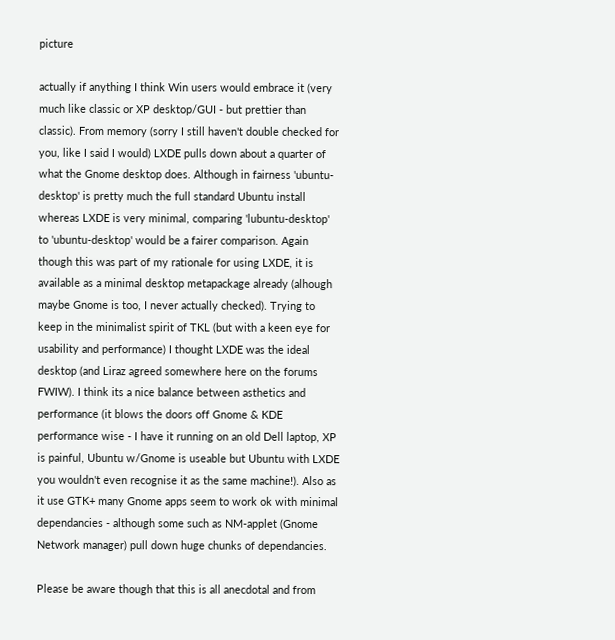picture

actually if anything I think Win users would embrace it (very much like classic or XP desktop/GUI - but prettier than classic). From memory (sorry I still haven't double checked for you, like I said I would) LXDE pulls down about a quarter of what the Gnome desktop does. Although in fairness 'ubuntu-desktop' is pretty much the full standard Ubuntu install whereas LXDE is very minimal, comparing 'lubuntu-desktop' to 'ubuntu-desktop' would be a fairer comparison. Again though this was part of my rationale for using LXDE, it is available as a minimal desktop metapackage already (alhough maybe Gnome is too, I never actually checked). Trying to keep in the minimalist spirit of TKL (but with a keen eye for usability and performance) I thought LXDE was the ideal desktop (and Liraz agreed somewhere here on the forums FWIW). I think its a nice balance between asthetics and performance (it blows the doors off Gnome & KDE performance wise - I have it running on an old Dell laptop, XP is painful, Ubuntu w/Gnome is useable but Ubuntu with LXDE you wouldn't even recognise it as the same machine!). Also as it use GTK+ many Gnome apps seem to work ok with minimal dependancies - although some such as NM-applet (Gnome Network manager) pull down huge chunks of dependancies.

Please be aware though that this is all anecdotal and from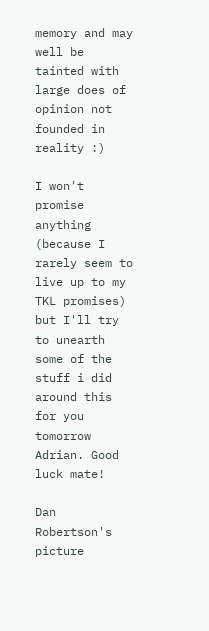memory and may well be tainted with large does of opinion not founded in reality :)

I won't promise anything (because I rarely seem to live up to my TKL promises) but I'll try to unearth some of the stuff i did around this for you tomorrow Adrian. Good luck mate!

Dan Robertson's picture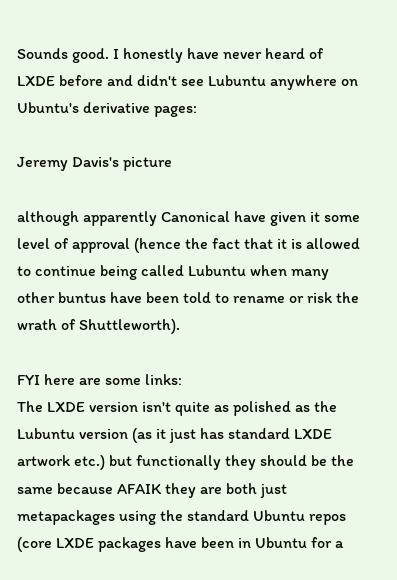Sounds good. I honestly have never heard of LXDE before and didn't see Lubuntu anywhere on Ubuntu's derivative pages:

Jeremy Davis's picture

although apparently Canonical have given it some level of approval (hence the fact that it is allowed to continue being called Lubuntu when many other buntus have been told to rename or risk the wrath of Shuttleworth).

FYI here are some links:
The LXDE version isn't quite as polished as the Lubuntu version (as it just has standard LXDE artwork etc.) but functionally they should be the same because AFAIK they are both just metapackages using the standard Ubuntu repos (core LXDE packages have been in Ubuntu for a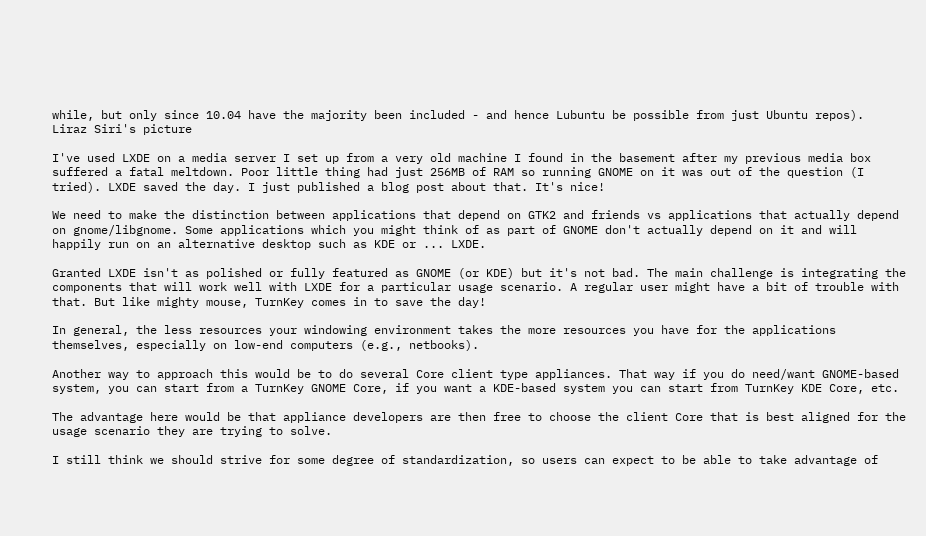while, but only since 10.04 have the majority been included - and hence Lubuntu be possible from just Ubuntu repos).
Liraz Siri's picture

I've used LXDE on a media server I set up from a very old machine I found in the basement after my previous media box suffered a fatal meltdown. Poor little thing had just 256MB of RAM so running GNOME on it was out of the question (I tried). LXDE saved the day. I just published a blog post about that. It's nice!

We need to make the distinction between applications that depend on GTK2 and friends vs applications that actually depend on gnome/libgnome. Some applications which you might think of as part of GNOME don't actually depend on it and will happily run on an alternative desktop such as KDE or ... LXDE.

Granted LXDE isn't as polished or fully featured as GNOME (or KDE) but it's not bad. The main challenge is integrating the components that will work well with LXDE for a particular usage scenario. A regular user might have a bit of trouble with that. But like mighty mouse, TurnKey comes in to save the day!

In general, the less resources your windowing environment takes the more resources you have for the applications themselves, especially on low-end computers (e.g., netbooks).

Another way to approach this would be to do several Core client type appliances. That way if you do need/want GNOME-based system, you can start from a TurnKey GNOME Core, if you want a KDE-based system you can start from TurnKey KDE Core, etc.

The advantage here would be that appliance developers are then free to choose the client Core that is best aligned for the usage scenario they are trying to solve.

I still think we should strive for some degree of standardization, so users can expect to be able to take advantage of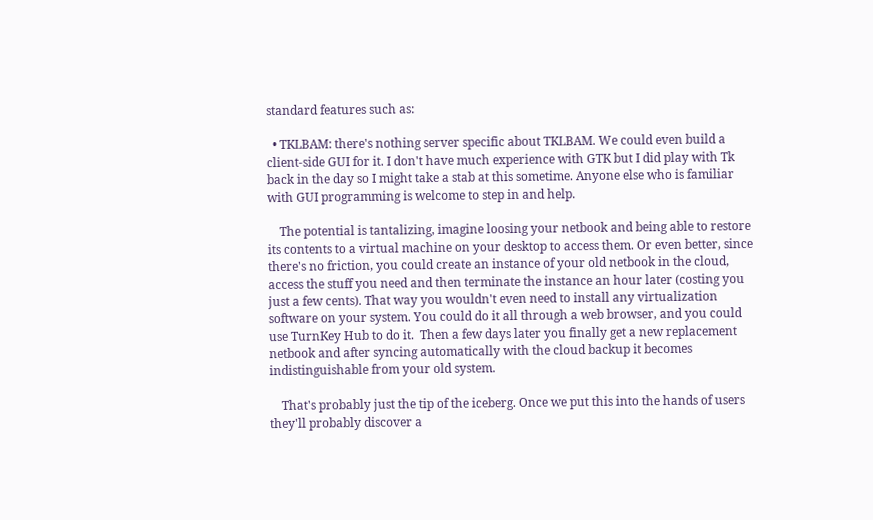standard features such as:

  • TKLBAM: there's nothing server specific about TKLBAM. We could even build a client-side GUI for it. I don't have much experience with GTK but I did play with Tk back in the day so I might take a stab at this sometime. Anyone else who is familiar with GUI programming is welcome to step in and help.

    The potential is tantalizing, imagine loosing your netbook and being able to restore its contents to a virtual machine on your desktop to access them. Or even better, since there's no friction, you could create an instance of your old netbook in the cloud, access the stuff you need and then terminate the instance an hour later (costing you just a few cents). That way you wouldn't even need to install any virtualization software on your system. You could do it all through a web browser, and you could use TurnKey Hub to do it.  Then a few days later you finally get a new replacement netbook and after syncing automatically with the cloud backup it becomes indistinguishable from your old system.

    That's probably just the tip of the iceberg. Once we put this into the hands of users they'll probably discover a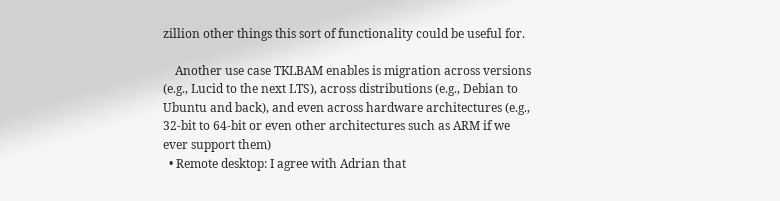zillion other things this sort of functionality could be useful for.

    Another use case TKLBAM enables is migration across versions (e.g., Lucid to the next LTS), across distributions (e.g., Debian to Ubuntu and back), and even across hardware architectures (e.g., 32-bit to 64-bit or even other architectures such as ARM if we ever support them)
  • Remote desktop: I agree with Adrian that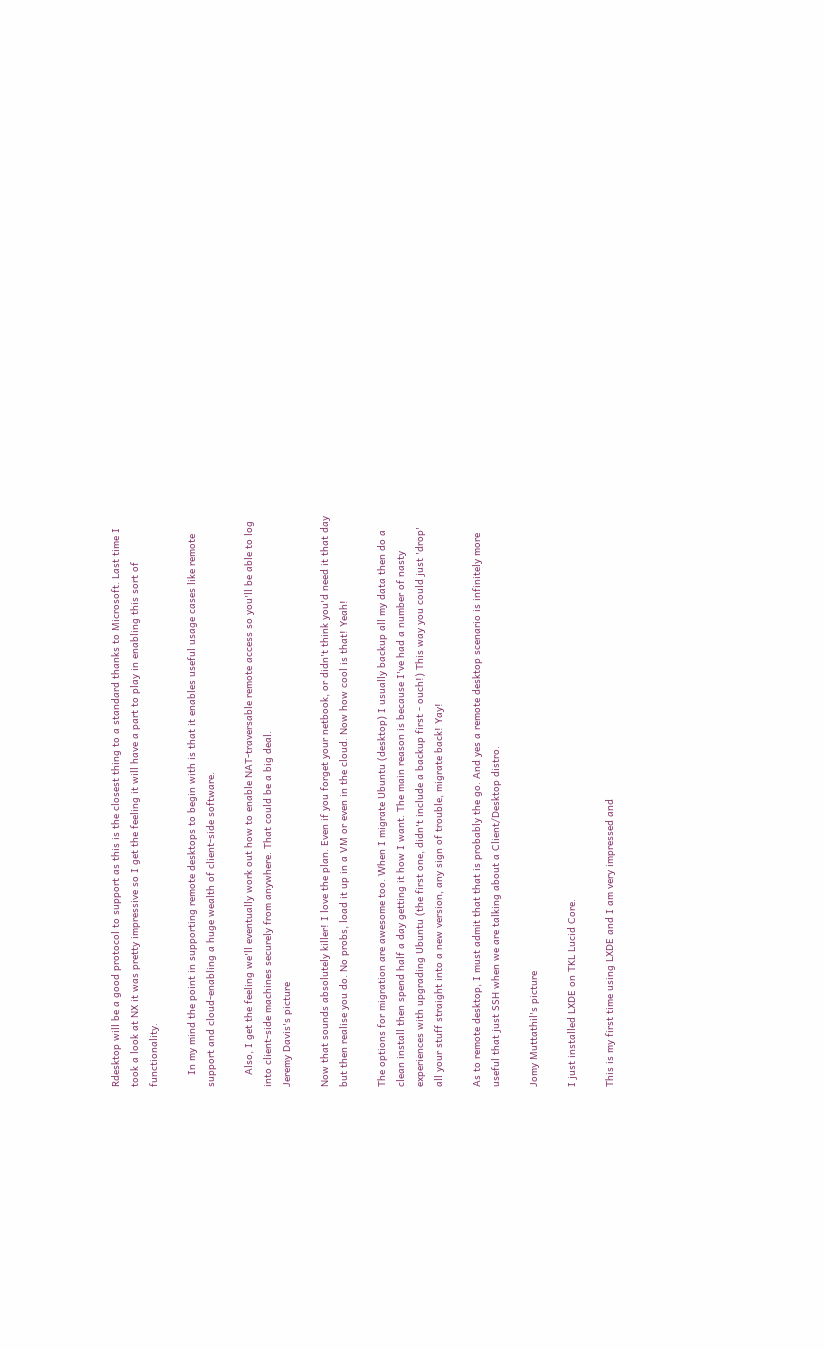Rdesktop will be a good protocol to support as this is the closest thing to a standard thanks to Microsoft. Last time I took a look at NX it was pretty impressive so I get the feeling it will have a part to play in enabling this sort of functionality.

    In my mind the point in supporting remote desktops to begin with is that it enables useful usage cases like remote support and cloud-enabling a huge wealth of client-side software.

    Also, I get the feeling we'll eventually work out how to enable NAT-traversable remote access so you'll be able to log into client-side machines securely from anywhere. That could be a big deal.
Jeremy Davis's picture

Now that sounds absolutely killer! I love the plan. Even if you forget your netbook, or didn't think you'd need it that day but then realise you do. No probs, load it up in a VM or even in the cloud. Now how cool is that! Yeah!

The options for migration are awesome too. When I migrate Ubuntu (desktop) I usually backup all my data then do a clean install then spend half a day getting it how I want. The main reason is because I've had a number of nasty experiences with upgrading Ubuntu (the first one, didn't include a backup first - ouch!) This way you could just 'drop' all your stuff straight into a new version, any sign of trouble, migrate back! Yay!

As to remote desktop, I must admit that that is probably the go. And yes a remote desktop scenario is infinitely more useful that just SSH when we are talking about a Client/Desktop distro.

Jomy Muttathil's picture

I just installed LXDE on TKL Lucid Core.

This is my first time using LXDE and I am very impressed and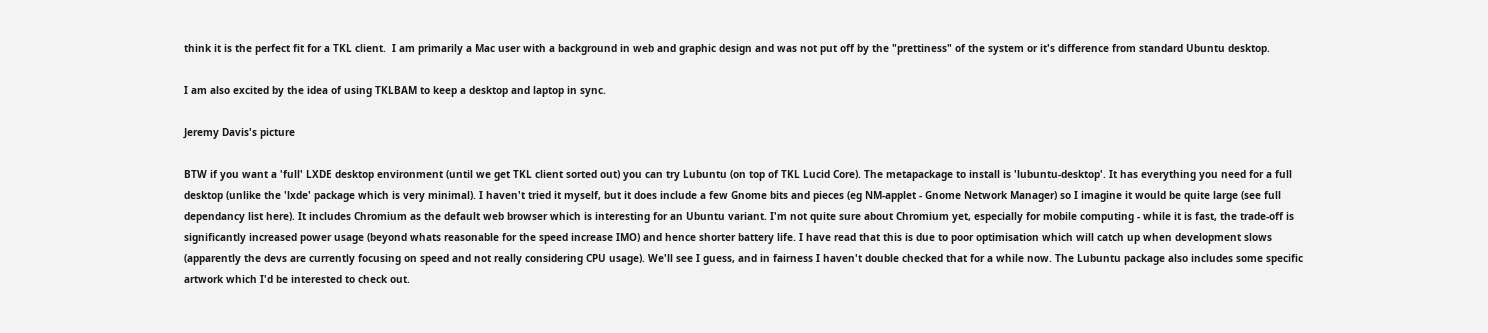think it is the perfect fit for a TKL client.  I am primarily a Mac user with a background in web and graphic design and was not put off by the "prettiness" of the system or it's difference from standard Ubuntu desktop.

I am also excited by the idea of using TKLBAM to keep a desktop and laptop in sync.

Jeremy Davis's picture

BTW if you want a 'full' LXDE desktop environment (until we get TKL client sorted out) you can try Lubuntu (on top of TKL Lucid Core). The metapackage to install is 'lubuntu-desktop'. It has everything you need for a full desktop (unlike the 'lxde' package which is very minimal). I haven't tried it myself, but it does include a few Gnome bits and pieces (eg NM-applet - Gnome Network Manager) so I imagine it would be quite large (see full dependancy list here). It includes Chromium as the default web browser which is interesting for an Ubuntu variant. I'm not quite sure about Chromium yet, especially for mobile computing - while it is fast, the trade-off is significantly increased power usage (beyond whats reasonable for the speed increase IMO) and hence shorter battery life. I have read that this is due to poor optimisation which will catch up when development slows (apparently the devs are currently focusing on speed and not really considering CPU usage). We'll see I guess, and in fairness I haven't double checked that for a while now. The Lubuntu package also includes some specific artwork which I'd be interested to check out.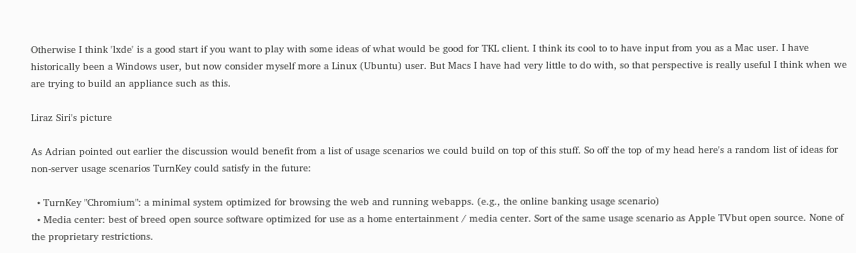Otherwise I think 'lxde' is a good start if you want to play with some ideas of what would be good for TKL client. I think its cool to to have input from you as a Mac user. I have historically been a Windows user, but now consider myself more a Linux (Ubuntu) user. But Macs I have had very little to do with, so that perspective is really useful I think when we are trying to build an appliance such as this.

Liraz Siri's picture

As Adrian pointed out earlier the discussion would benefit from a list of usage scenarios we could build on top of this stuff. So off the top of my head here's a random list of ideas for non-server usage scenarios TurnKey could satisfy in the future:

  • TurnKey "Chromium": a minimal system optimized for browsing the web and running webapps. (e.g., the online banking usage scenario)
  • Media center: best of breed open source software optimized for use as a home entertainment / media center. Sort of the same usage scenario as Apple TVbut open source. None of the proprietary restrictions.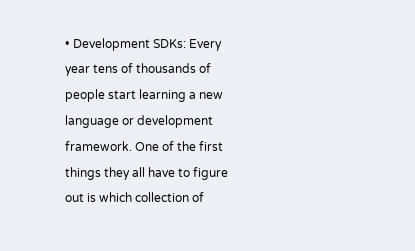• Development SDKs: Every year tens of thousands of people start learning a new language or development framework. One of the first things they all have to figure out is which collection of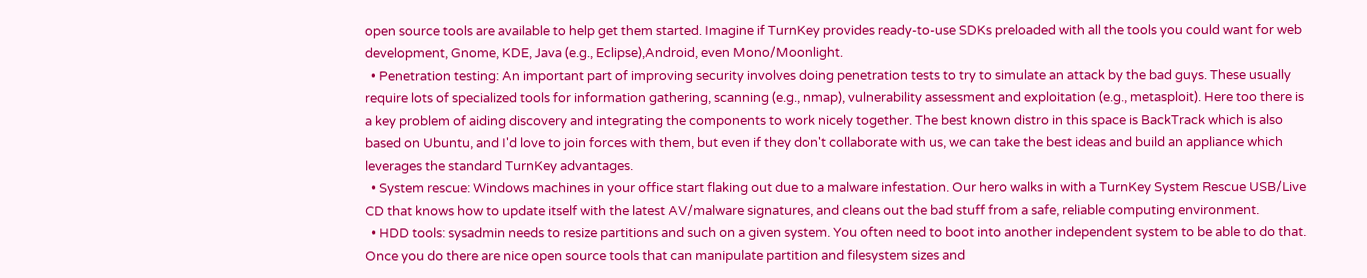open source tools are available to help get them started. Imagine if TurnKey provides ready-to-use SDKs preloaded with all the tools you could want for web development, Gnome, KDE, Java (e.g., Eclipse),Android, even Mono/Moonlight.
  • Penetration testing: An important part of improving security involves doing penetration tests to try to simulate an attack by the bad guys. These usually require lots of specialized tools for information gathering, scanning (e.g., nmap), vulnerability assessment and exploitation (e.g., metasploit). Here too there is a key problem of aiding discovery and integrating the components to work nicely together. The best known distro in this space is BackTrack which is also based on Ubuntu, and I'd love to join forces with them, but even if they don't collaborate with us, we can take the best ideas and build an appliance which leverages the standard TurnKey advantages.
  • System rescue: Windows machines in your office start flaking out due to a malware infestation. Our hero walks in with a TurnKey System Rescue USB/Live CD that knows how to update itself with the latest AV/malware signatures, and cleans out the bad stuff from a safe, reliable computing environment.
  • HDD tools: sysadmin needs to resize partitions and such on a given system. You often need to boot into another independent system to be able to do that. Once you do there are nice open source tools that can manipulate partition and filesystem sizes and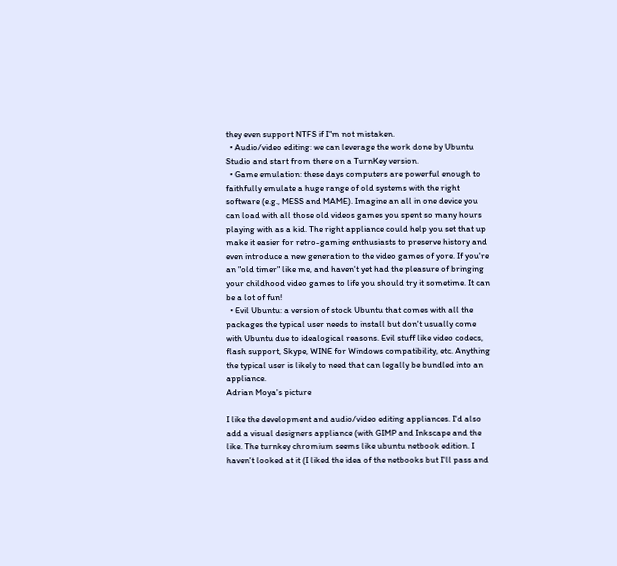they even support NTFS if I"m not mistaken.
  • Audio/video editing: we can leverage the work done by Ubuntu Studio and start from there on a TurnKey version.
  • Game emulation: these days computers are powerful enough to faithfully emulate a huge range of old systems with the right software (e.g., MESS and MAME). Imagine an all in one device you can load with all those old videos games you spent so many hours playing with as a kid. The right appliance could help you set that up make it easier for retro-gaming enthusiasts to preserve history and even introduce a new generation to the video games of yore. If you're an "old timer" like me, and haven't yet had the pleasure of bringing your childhood video games to life you should try it sometime. It can be a lot of fun!
  • Evil Ubuntu: a version of stock Ubuntu that comes with all the packages the typical user needs to install but don't usually come with Ubuntu due to idealogical reasons. Evil stuff like video codecs, flash support, Skype, WINE for Windows compatibility, etc. Anything the typical user is likely to need that can legally be bundled into an appliance.
Adrian Moya's picture

I like the development and audio/video editing appliances. I'd also add a visual designers appliance (with GIMP and Inkscape and the like. The turnkey chromium seems like ubuntu netbook edition. I haven't looked at it (I liked the idea of the netbooks but I'll pass and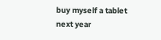buy myself a tablet next year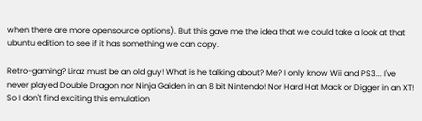when there are more opensource options). But this gave me the idea that we could take a look at that ubuntu edition to see if it has something we can copy.

Retro-gaming? Liraz must be an old guy! What is he talking about? Me? I only know Wii and PS3... I've never played Double Dragon nor Ninja Gaiden in an 8 bit Nintendo! Nor Hard Hat Mack or Digger in an XT! So I don't find exciting this emulation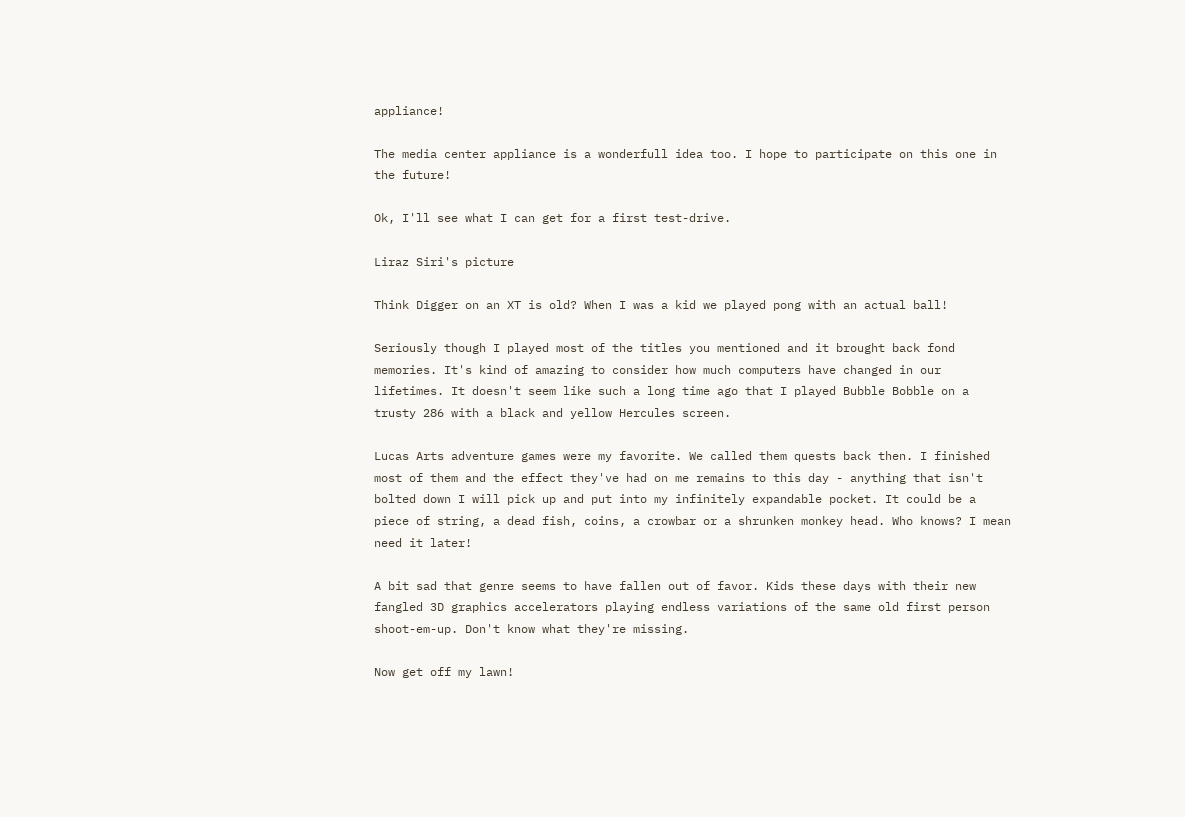appliance!

The media center appliance is a wonderfull idea too. I hope to participate on this one in the future!

Ok, I'll see what I can get for a first test-drive.

Liraz Siri's picture

Think Digger on an XT is old? When I was a kid we played pong with an actual ball!

Seriously though I played most of the titles you mentioned and it brought back fond memories. It's kind of amazing to consider how much computers have changed in our lifetimes. It doesn't seem like such a long time ago that I played Bubble Bobble on a trusty 286 with a black and yellow Hercules screen.

Lucas Arts adventure games were my favorite. We called them quests back then. I finished most of them and the effect they've had on me remains to this day - anything that isn't bolted down I will pick up and put into my infinitely expandable pocket. It could be a piece of string, a dead fish, coins, a crowbar or a shrunken monkey head. Who knows? I mean need it later!

A bit sad that genre seems to have fallen out of favor. Kids these days with their new fangled 3D graphics accelerators playing endless variations of the same old first person shoot-em-up. Don't know what they're missing.

Now get off my lawn!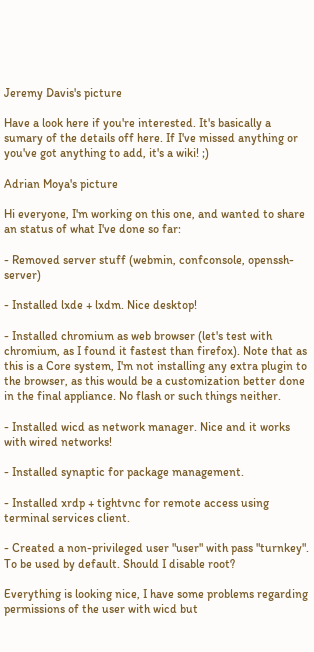Jeremy Davis's picture

Have a look here if you're interested. It's basically a sumary of the details off here. If I've missed anything or you've got anything to add, it's a wiki! ;)

Adrian Moya's picture

Hi everyone, I'm working on this one, and wanted to share an status of what I've done so far:

- Removed server stuff (webmin, confconsole, openssh-server)

- Installed lxde + lxdm. Nice desktop!

- Installed chromium as web browser (let's test with chromium, as I found it fastest than firefox). Note that as this is a Core system, I'm not installing any extra plugin to the browser, as this would be a customization better done in the final appliance. No flash or such things neither.

- Installed wicd as network manager. Nice and it works with wired networks!

- Installed synaptic for package management.

- Installed xrdp + tightvnc for remote access using terminal services client.

- Created a non-privileged user "user" with pass "turnkey". To be used by default. Should I disable root?

Everything is looking nice, I have some problems regarding permissions of the user with wicd but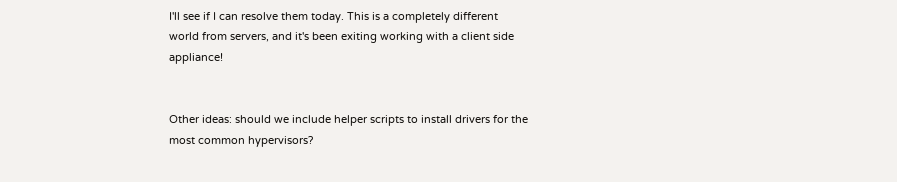I'll see if I can resolve them today. This is a completely different world from servers, and it's been exiting working with a client side appliance!


Other ideas: should we include helper scripts to install drivers for the most common hypervisors?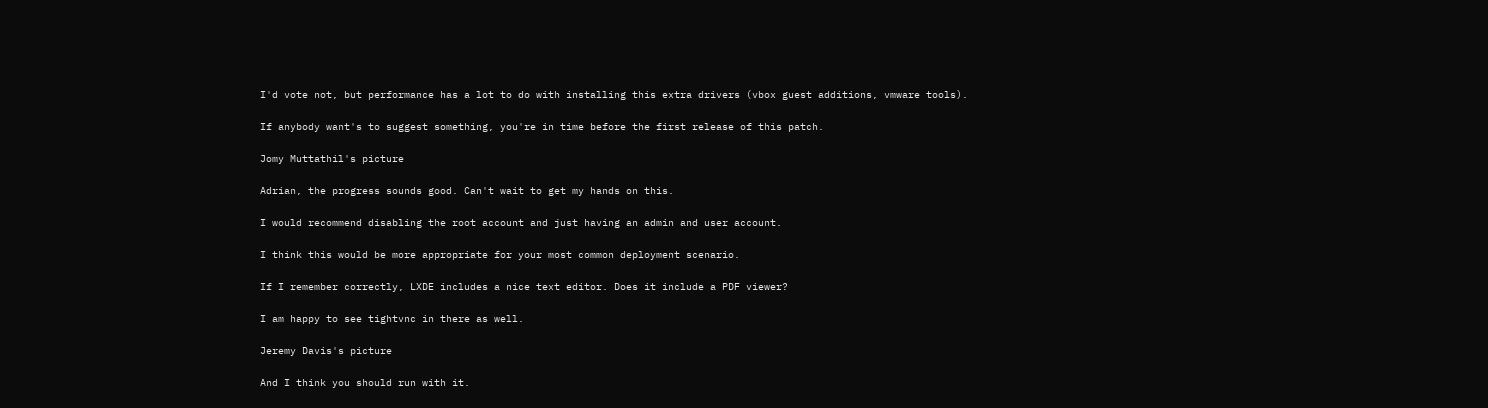I'd vote not, but performance has a lot to do with installing this extra drivers (vbox guest additions, vmware tools).

If anybody want's to suggest something, you're in time before the first release of this patch.

Jomy Muttathil's picture

Adrian, the progress sounds good. Can't wait to get my hands on this.

I would recommend disabling the root account and just having an admin and user account.

I think this would be more appropriate for your most common deployment scenario.

If I remember correctly, LXDE includes a nice text editor. Does it include a PDF viewer?

I am happy to see tightvnc in there as well.

Jeremy Davis's picture

And I think you should run with it.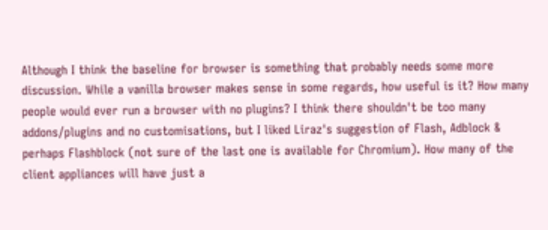Although I think the baseline for browser is something that probably needs some more discussion. While a vanilla browser makes sense in some regards, how useful is it? How many people would ever run a browser with no plugins? I think there shouldn't be too many addons/plugins and no customisations, but I liked Liraz's suggestion of Flash, Adblock & perhaps Flashblock (not sure of the last one is available for Chromium). How many of the client appliances will have just a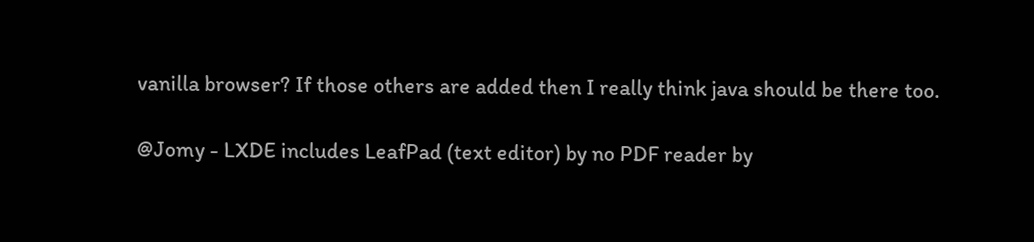vanilla browser? If those others are added then I really think java should be there too.

@Jomy - LXDE includes LeafPad (text editor) by no PDF reader by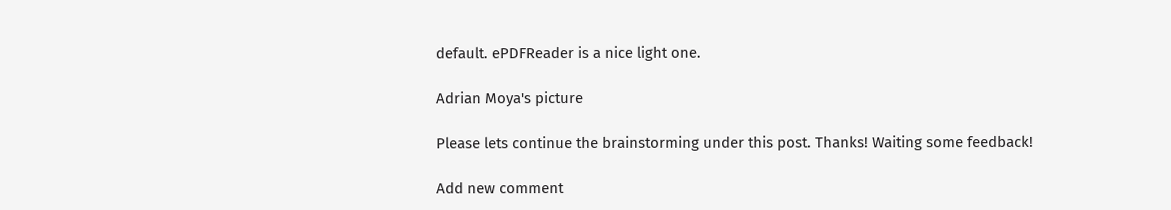default. ePDFReader is a nice light one.

Adrian Moya's picture

Please lets continue the brainstorming under this post. Thanks! Waiting some feedback!

Add new comment